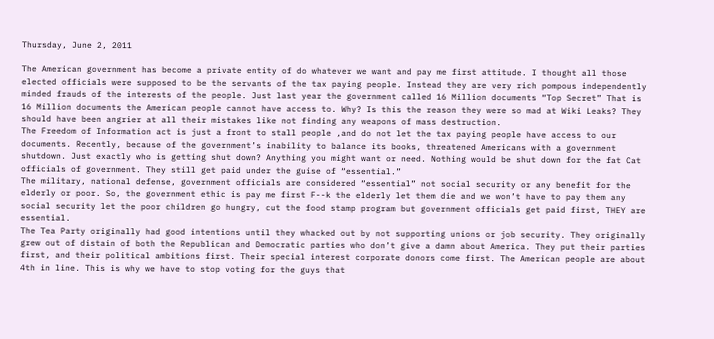Thursday, June 2, 2011

The American government has become a private entity of do whatever we want and pay me first attitude. I thought all those elected officials were supposed to be the servants of the tax paying people. Instead they are very rich pompous independently minded frauds of the interests of the people. Just last year the government called 16 Million documents “Top Secret” That is 16 Million documents the American people cannot have access to. Why? Is this the reason they were so mad at Wiki Leaks? They should have been angrier at all their mistakes like not finding any weapons of mass destruction.
The Freedom of Information act is just a front to stall people ,and do not let the tax paying people have access to our documents. Recently, because of the government’s inability to balance its books, threatened Americans with a government shutdown. Just exactly who is getting shut down? Anything you might want or need. Nothing would be shut down for the fat Cat officials of government. They still get paid under the guise of “essential.”
The military, national defense, government officials are considered “essential” not social security or any benefit for the elderly or poor. So, the government ethic is pay me first F--k the elderly let them die and we won’t have to pay them any social security let the poor children go hungry, cut the food stamp program but government officials get paid first, THEY are essential.
The Tea Party originally had good intentions until they whacked out by not supporting unions or job security. They originally grew out of distain of both the Republican and Democratic parties who don’t give a damn about America. They put their parties first, and their political ambitions first. Their special interest corporate donors come first. The American people are about 4th in line. This is why we have to stop voting for the guys that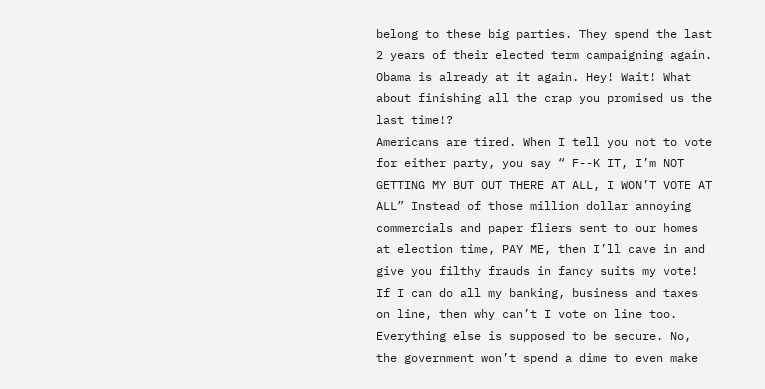belong to these big parties. They spend the last 2 years of their elected term campaigning again. Obama is already at it again. Hey! Wait! What about finishing all the crap you promised us the last time!?
Americans are tired. When I tell you not to vote for either party, you say “ F--K IT, I’m NOT GETTING MY BUT OUT THERE AT ALL, I WON’T VOTE AT ALL” Instead of those million dollar annoying commercials and paper fliers sent to our homes at election time, PAY ME, then I’ll cave in and give you filthy frauds in fancy suits my vote! If I can do all my banking, business and taxes on line, then why can’t I vote on line too. Everything else is supposed to be secure. No, the government won’t spend a dime to even make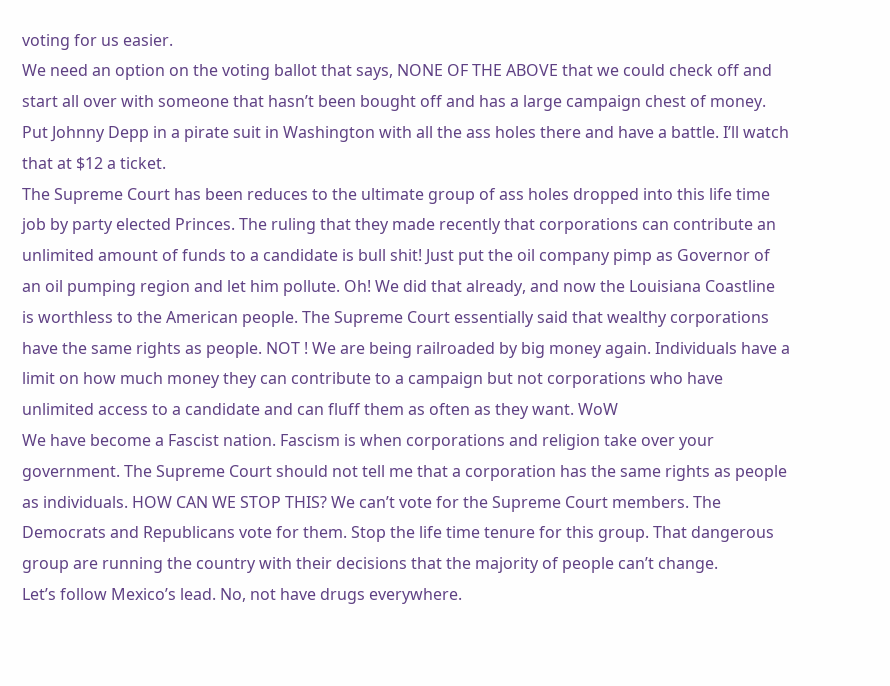voting for us easier.
We need an option on the voting ballot that says, NONE OF THE ABOVE that we could check off and start all over with someone that hasn’t been bought off and has a large campaign chest of money. Put Johnny Depp in a pirate suit in Washington with all the ass holes there and have a battle. I’ll watch that at $12 a ticket.
The Supreme Court has been reduces to the ultimate group of ass holes dropped into this life time job by party elected Princes. The ruling that they made recently that corporations can contribute an unlimited amount of funds to a candidate is bull shit! Just put the oil company pimp as Governor of an oil pumping region and let him pollute. Oh! We did that already, and now the Louisiana Coastline is worthless to the American people. The Supreme Court essentially said that wealthy corporations have the same rights as people. NOT ! We are being railroaded by big money again. Individuals have a limit on how much money they can contribute to a campaign but not corporations who have unlimited access to a candidate and can fluff them as often as they want. WoW
We have become a Fascist nation. Fascism is when corporations and religion take over your government. The Supreme Court should not tell me that a corporation has the same rights as people as individuals. HOW CAN WE STOP THIS? We can’t vote for the Supreme Court members. The Democrats and Republicans vote for them. Stop the life time tenure for this group. That dangerous group are running the country with their decisions that the majority of people can’t change.
Let’s follow Mexico’s lead. No, not have drugs everywhere.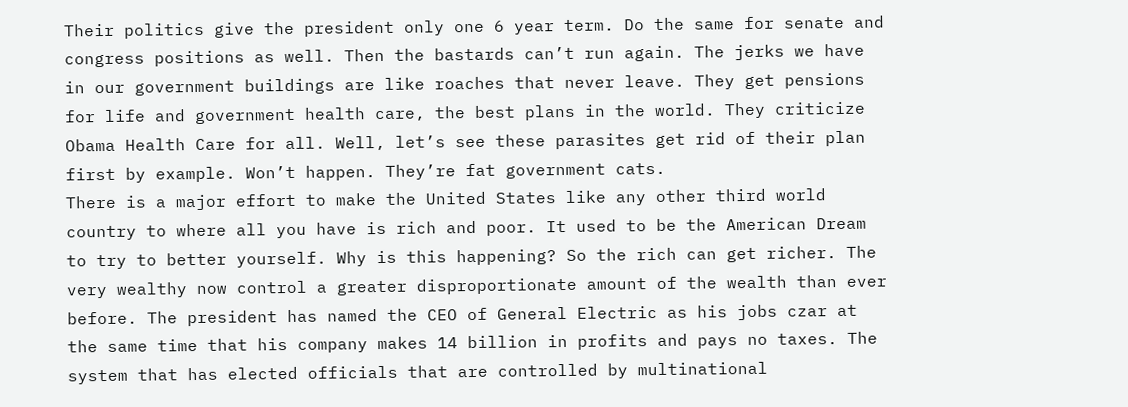Their politics give the president only one 6 year term. Do the same for senate and congress positions as well. Then the bastards can’t run again. The jerks we have in our government buildings are like roaches that never leave. They get pensions for life and government health care, the best plans in the world. They criticize Obama Health Care for all. Well, let’s see these parasites get rid of their plan first by example. Won’t happen. They’re fat government cats.
There is a major effort to make the United States like any other third world country to where all you have is rich and poor. It used to be the American Dream to try to better yourself. Why is this happening? So the rich can get richer. The very wealthy now control a greater disproportionate amount of the wealth than ever before. The president has named the CEO of General Electric as his jobs czar at the same time that his company makes 14 billion in profits and pays no taxes. The system that has elected officials that are controlled by multinational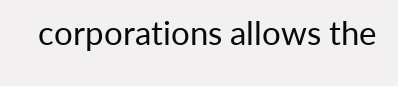corporations allows the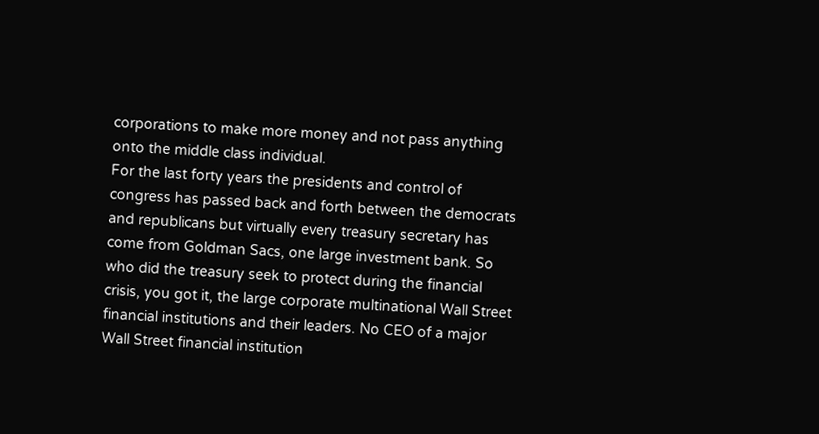corporations to make more money and not pass anything onto the middle class individual.
For the last forty years the presidents and control of congress has passed back and forth between the democrats and republicans but virtually every treasury secretary has come from Goldman Sacs, one large investment bank. So who did the treasury seek to protect during the financial crisis, you got it, the large corporate multinational Wall Street financial institutions and their leaders. No CEO of a major Wall Street financial institution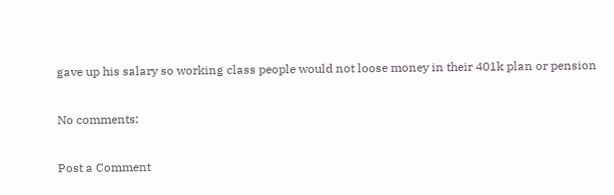gave up his salary so working class people would not loose money in their 401k plan or pension

No comments:

Post a Comment